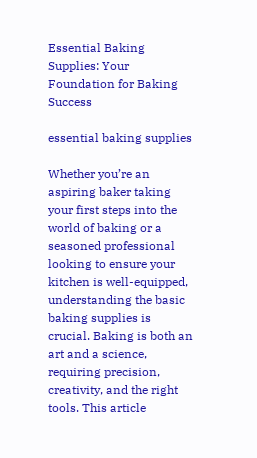Essential Baking Supplies: Your Foundation for Baking Success

essential baking supplies

Whether you’re an aspiring baker taking your first steps into the world of baking or a seasoned professional looking to ensure your kitchen is well-equipped, understanding the basic baking supplies is crucial. Baking is both an art and a science, requiring precision, creativity, and the right tools. This article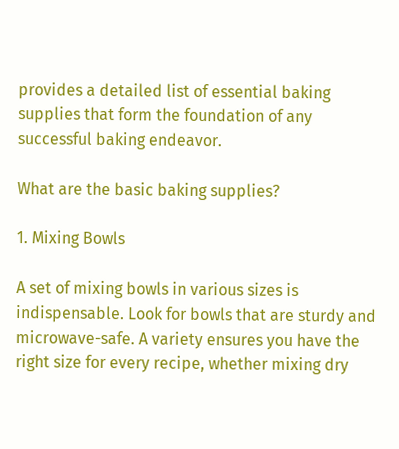provides a detailed list of essential baking supplies that form the foundation of any successful baking endeavor.

What are the basic baking supplies?

1. Mixing Bowls

A set of mixing bowls in various sizes is indispensable. Look for bowls that are sturdy and microwave-safe. A variety ensures you have the right size for every recipe, whether mixing dry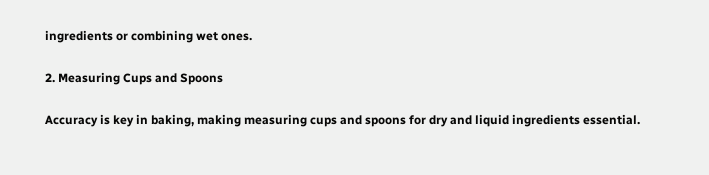ingredients or combining wet ones.

2. Measuring Cups and Spoons

Accuracy is key in baking, making measuring cups and spoons for dry and liquid ingredients essential.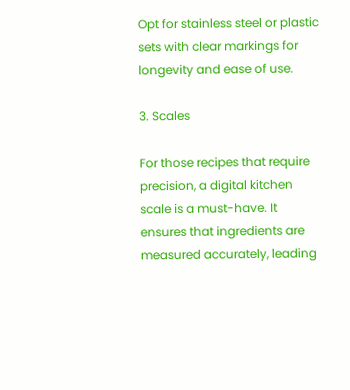Opt for stainless steel or plastic sets with clear markings for longevity and ease of use.

3. Scales

For those recipes that require precision, a digital kitchen scale is a must-have. It ensures that ingredients are measured accurately, leading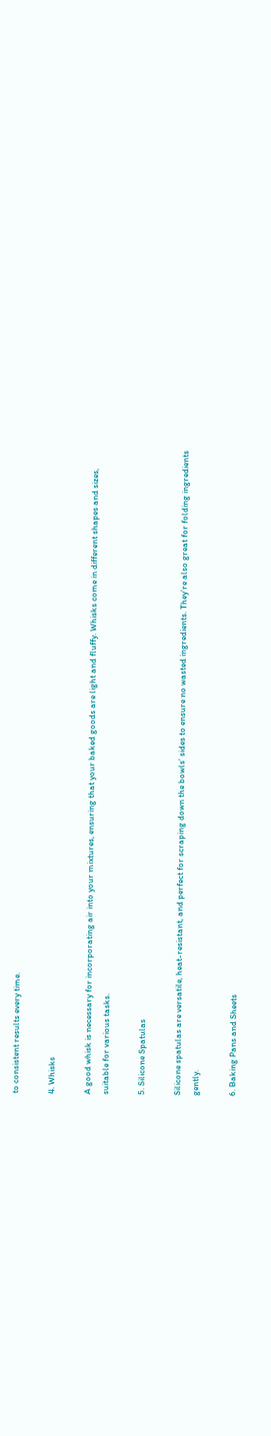to consistent results every time.

4. Whisks

A good whisk is necessary for incorporating air into your mixtures, ensuring that your baked goods are light and fluffy. Whisks come in different shapes and sizes, suitable for various tasks.

5. Silicone Spatulas

Silicone spatulas are versatile, heat-resistant, and perfect for scraping down the bowls’ sides to ensure no wasted ingredients. They’re also great for folding ingredients gently.

6. Baking Pans and Sheets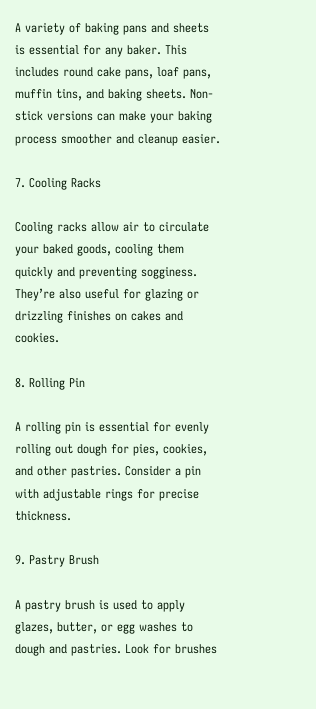A variety of baking pans and sheets is essential for any baker. This includes round cake pans, loaf pans, muffin tins, and baking sheets. Non-stick versions can make your baking process smoother and cleanup easier.

7. Cooling Racks

Cooling racks allow air to circulate your baked goods, cooling them quickly and preventing sogginess. They’re also useful for glazing or drizzling finishes on cakes and cookies.

8. Rolling Pin

A rolling pin is essential for evenly rolling out dough for pies, cookies, and other pastries. Consider a pin with adjustable rings for precise thickness.

9. Pastry Brush

A pastry brush is used to apply glazes, butter, or egg washes to dough and pastries. Look for brushes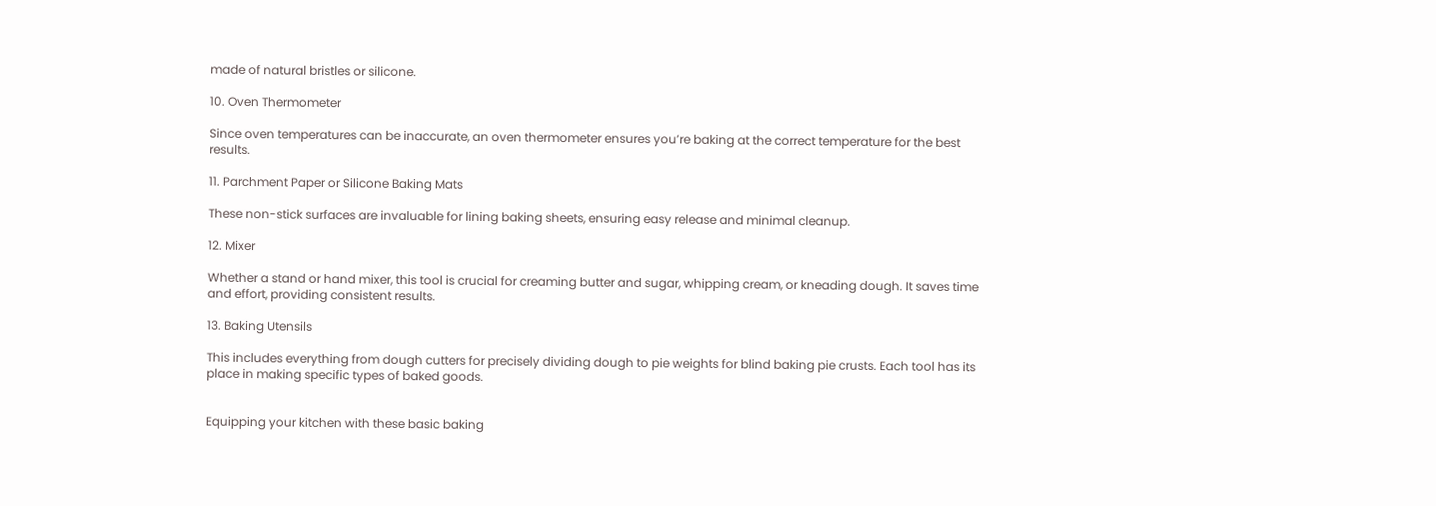made of natural bristles or silicone.

10. Oven Thermometer

Since oven temperatures can be inaccurate, an oven thermometer ensures you’re baking at the correct temperature for the best results.

11. Parchment Paper or Silicone Baking Mats

These non-stick surfaces are invaluable for lining baking sheets, ensuring easy release and minimal cleanup.

12. Mixer

Whether a stand or hand mixer, this tool is crucial for creaming butter and sugar, whipping cream, or kneading dough. It saves time and effort, providing consistent results.

13. Baking Utensils

This includes everything from dough cutters for precisely dividing dough to pie weights for blind baking pie crusts. Each tool has its place in making specific types of baked goods.


Equipping your kitchen with these basic baking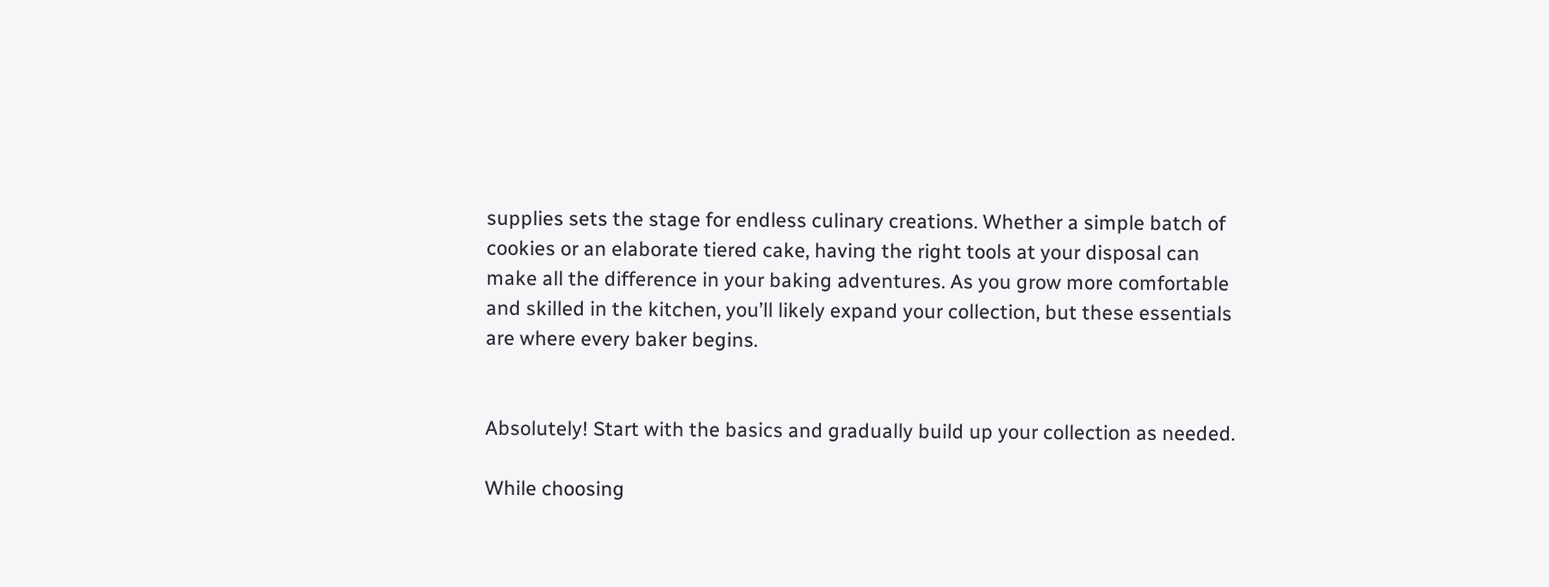supplies sets the stage for endless culinary creations. Whether a simple batch of cookies or an elaborate tiered cake, having the right tools at your disposal can make all the difference in your baking adventures. As you grow more comfortable and skilled in the kitchen, you’ll likely expand your collection, but these essentials are where every baker begins.


Absolutely! Start with the basics and gradually build up your collection as needed.

While choosing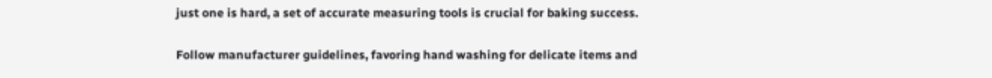just one is hard, a set of accurate measuring tools is crucial for baking success.

Follow manufacturer guidelines, favoring hand washing for delicate items and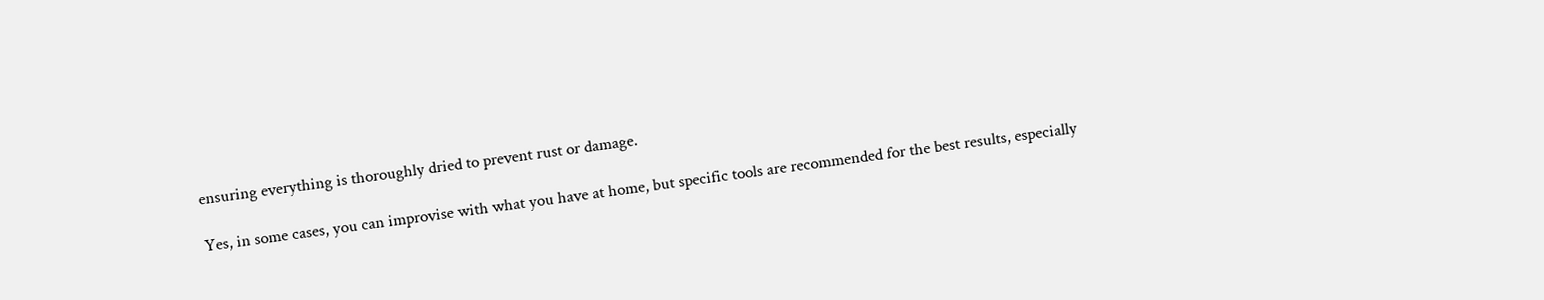ensuring everything is thoroughly dried to prevent rust or damage.

Yes, in some cases, you can improvise with what you have at home, but specific tools are recommended for the best results, especially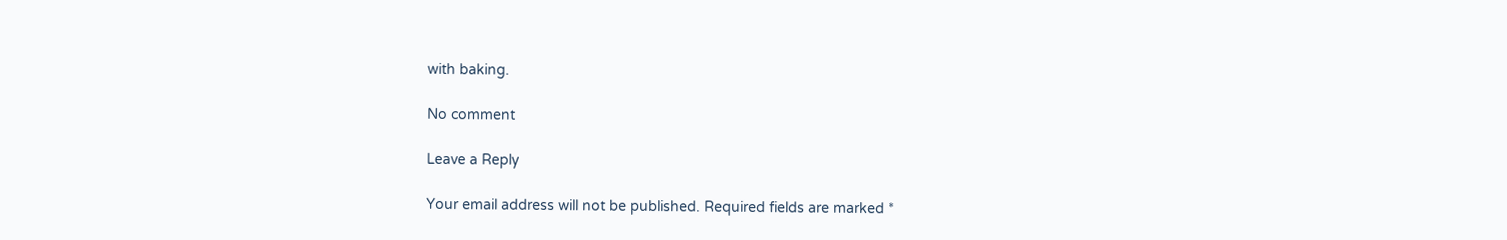with baking.

No comment

Leave a Reply

Your email address will not be published. Required fields are marked *